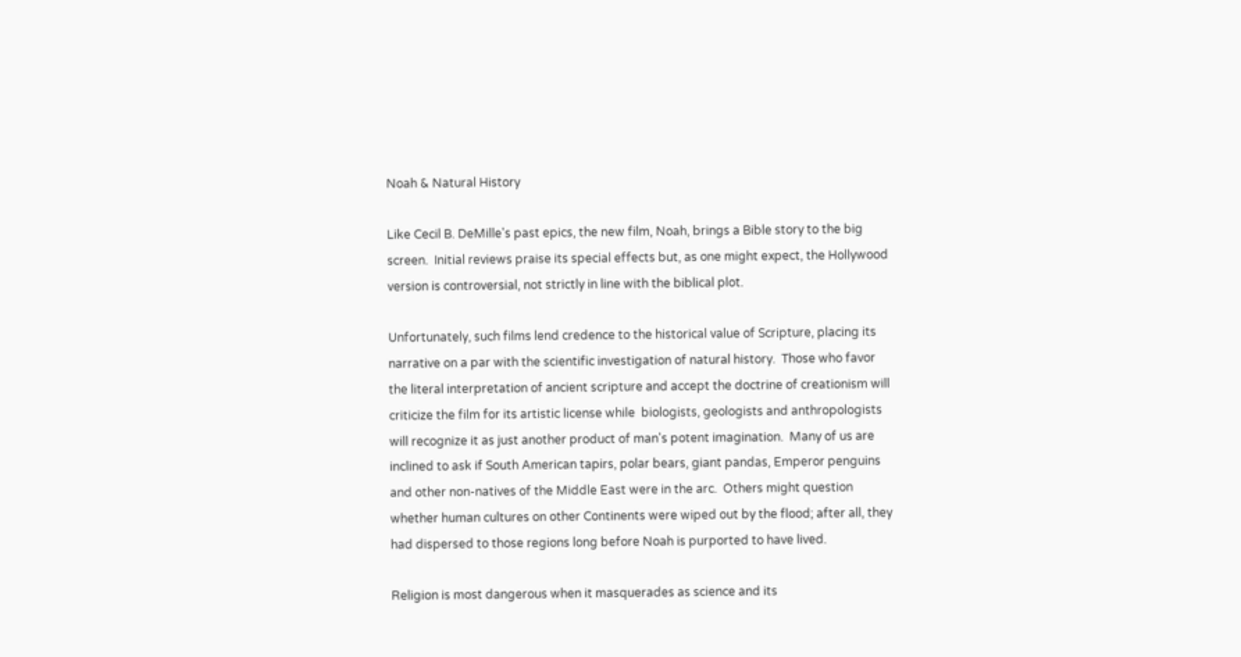Noah & Natural History

Like Cecil B. DeMille's past epics, the new film, Noah, brings a Bible story to the big screen.  Initial reviews praise its special effects but, as one might expect, the Hollywood version is controversial, not strictly in line with the biblical plot.

Unfortunately, such films lend credence to the historical value of Scripture, placing its narrative on a par with the scientific investigation of natural history.  Those who favor the literal interpretation of ancient scripture and accept the doctrine of creationism will criticize the film for its artistic license while  biologists, geologists and anthropologists will recognize it as just another product of man's potent imagination.  Many of us are inclined to ask if South American tapirs, polar bears, giant pandas, Emperor penguins and other non-natives of the Middle East were in the arc.  Others might question whether human cultures on other Continents were wiped out by the flood; after all, they had dispersed to those regions long before Noah is purported to have lived.

Religion is most dangerous when it masquerades as science and its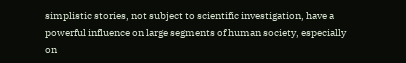simplistic stories, not subject to scientific investigation, have a powerful influence on large segments of human society, especially on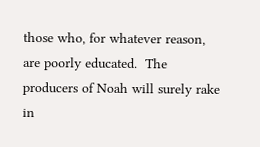those who, for whatever reason, are poorly educated.  The producers of Noah will surely rake in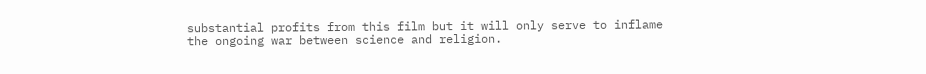substantial profits from this film but it will only serve to inflame the ongoing war between science and religion.